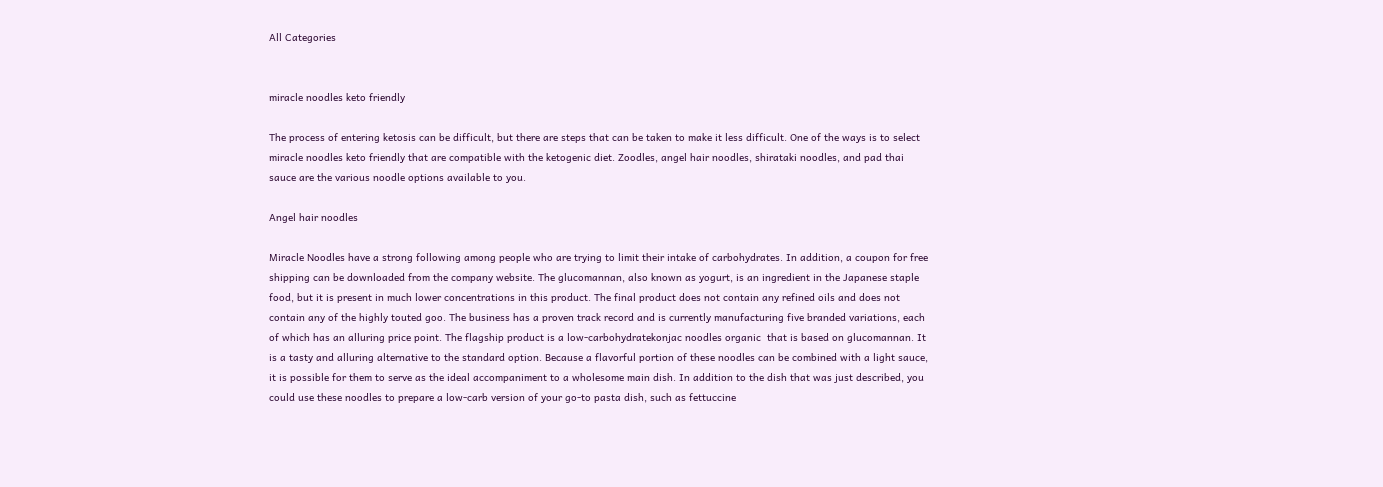All Categories


miracle noodles keto friendly

The process of entering ketosis can be difficult, but there are steps that can be taken to make it less difficult. One of the ways is to select miracle noodles keto friendly that are compatible with the ketogenic diet. Zoodles, angel hair noodles, shirataki noodles, and pad thai sauce are the various noodle options available to you.

Angel hair noodles

Miracle Noodles have a strong following among people who are trying to limit their intake of carbohydrates. In addition, a coupon for free shipping can be downloaded from the company website. The glucomannan, also known as yogurt, is an ingredient in the Japanese staple food, but it is present in much lower concentrations in this product. The final product does not contain any refined oils and does not contain any of the highly touted goo. The business has a proven track record and is currently manufacturing five branded variations, each of which has an alluring price point. The flagship product is a low-carbohydratekonjac noodles organic  that is based on glucomannan. It is a tasty and alluring alternative to the standard option. Because a flavorful portion of these noodles can be combined with a light sauce, it is possible for them to serve as the ideal accompaniment to a wholesome main dish. In addition to the dish that was just described, you could use these noodles to prepare a low-carb version of your go-to pasta dish, such as fettuccine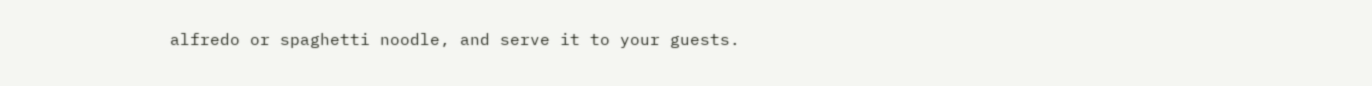alfredo or spaghetti noodle, and serve it to your guests.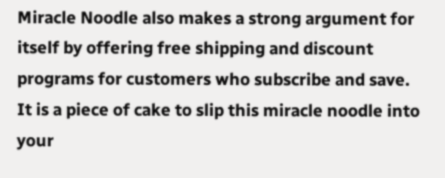Miracle Noodle also makes a strong argument for itself by offering free shipping and discount programs for customers who subscribe and save. It is a piece of cake to slip this miracle noodle into your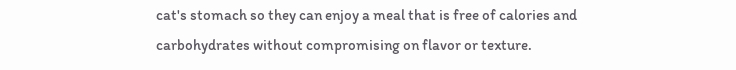cat's stomach so they can enjoy a meal that is free of calories and carbohydrates without compromising on flavor or texture.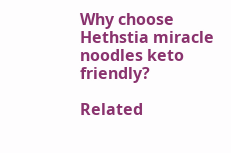Why choose Hethstia miracle noodles keto friendly?

Related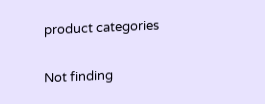product categories

Not finding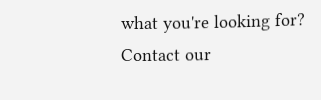what you're looking for?
Contact our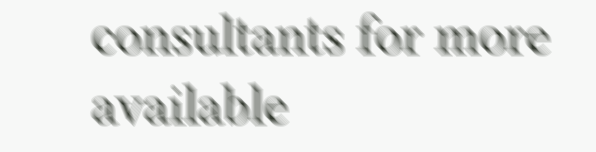consultants for more available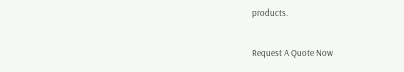products.

Request A Quote Now